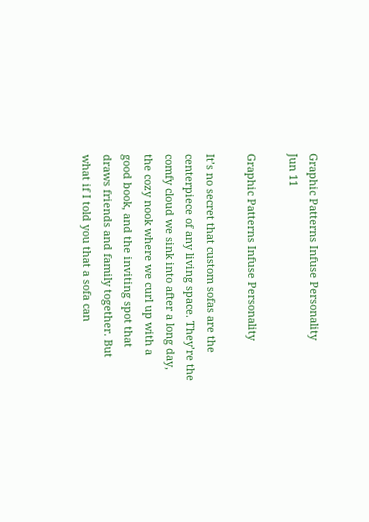Graphic Patterns Infuse Personality
Jun 11

Graphic Patterns Infuse Personality

It’s no secret that custom sofas are the centerpiece of any living space. They’re the comfy cloud we sink into after a long day, the cozy nook where we curl up with a good book, and the inviting spot that draws friends and family together. But what if I told you that a sofa can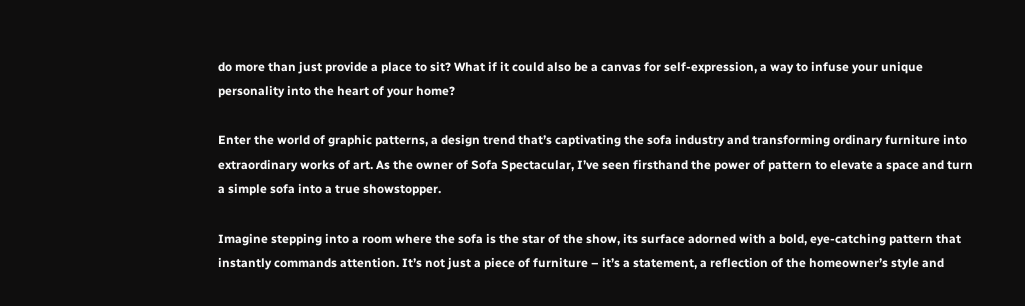do more than just provide a place to sit? What if it could also be a canvas for self-expression, a way to infuse your unique personality into the heart of your home?

Enter the world of graphic patterns, a design trend that’s captivating the sofa industry and transforming ordinary furniture into extraordinary works of art. As the owner of Sofa Spectacular, I’ve seen firsthand the power of pattern to elevate a space and turn a simple sofa into a true showstopper.

Imagine stepping into a room where the sofa is the star of the show, its surface adorned with a bold, eye-catching pattern that instantly commands attention. It’s not just a piece of furniture – it’s a statement, a reflection of the homeowner’s style and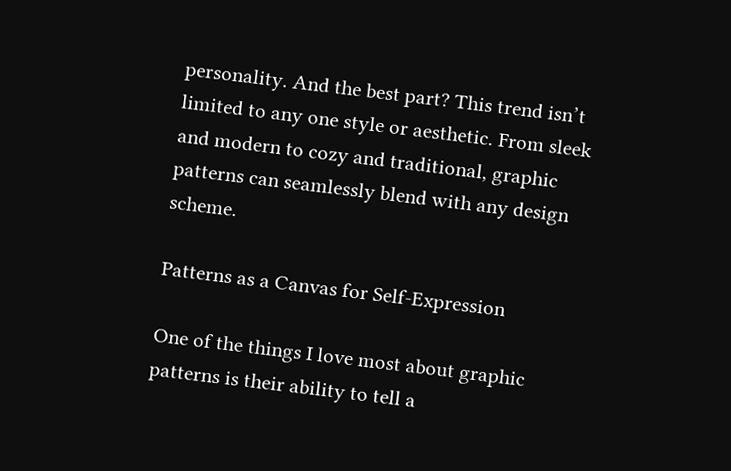personality. And the best part? This trend isn’t limited to any one style or aesthetic. From sleek and modern to cozy and traditional, graphic patterns can seamlessly blend with any design scheme.

Patterns as a Canvas for Self-Expression

One of the things I love most about graphic patterns is their ability to tell a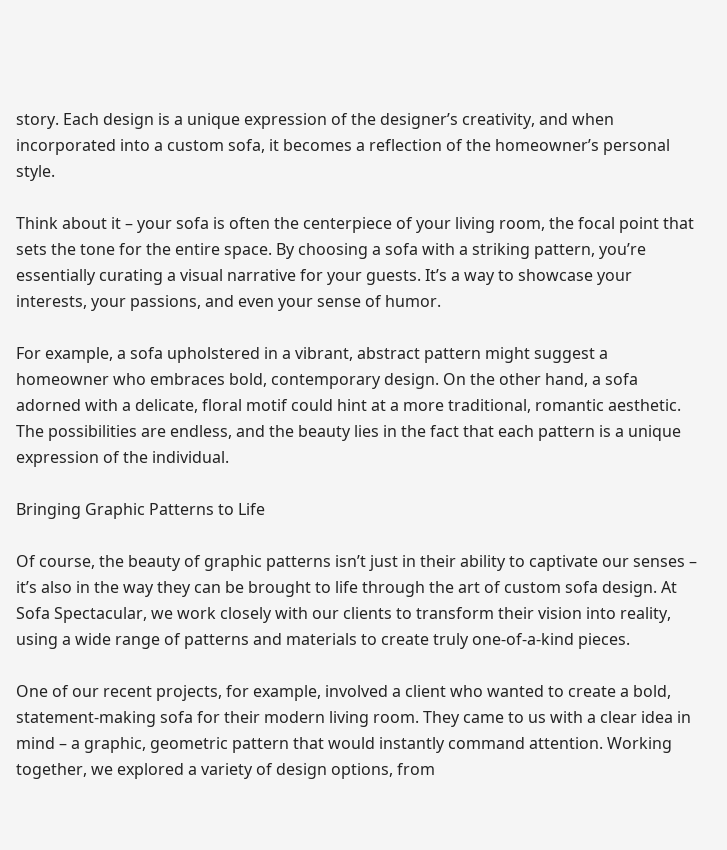story. Each design is a unique expression of the designer’s creativity, and when incorporated into a custom sofa, it becomes a reflection of the homeowner’s personal style.

Think about it – your sofa is often the centerpiece of your living room, the focal point that sets the tone for the entire space. By choosing a sofa with a striking pattern, you’re essentially curating a visual narrative for your guests. It’s a way to showcase your interests, your passions, and even your sense of humor.

For example, a sofa upholstered in a vibrant, abstract pattern might suggest a homeowner who embraces bold, contemporary design. On the other hand, a sofa adorned with a delicate, floral motif could hint at a more traditional, romantic aesthetic. The possibilities are endless, and the beauty lies in the fact that each pattern is a unique expression of the individual.

Bringing Graphic Patterns to Life

Of course, the beauty of graphic patterns isn’t just in their ability to captivate our senses – it’s also in the way they can be brought to life through the art of custom sofa design. At Sofa Spectacular, we work closely with our clients to transform their vision into reality, using a wide range of patterns and materials to create truly one-of-a-kind pieces.

One of our recent projects, for example, involved a client who wanted to create a bold, statement-making sofa for their modern living room. They came to us with a clear idea in mind – a graphic, geometric pattern that would instantly command attention. Working together, we explored a variety of design options, from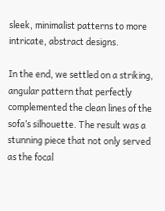sleek, minimalist patterns to more intricate, abstract designs.

In the end, we settled on a striking, angular pattern that perfectly complemented the clean lines of the sofa’s silhouette. The result was a stunning piece that not only served as the focal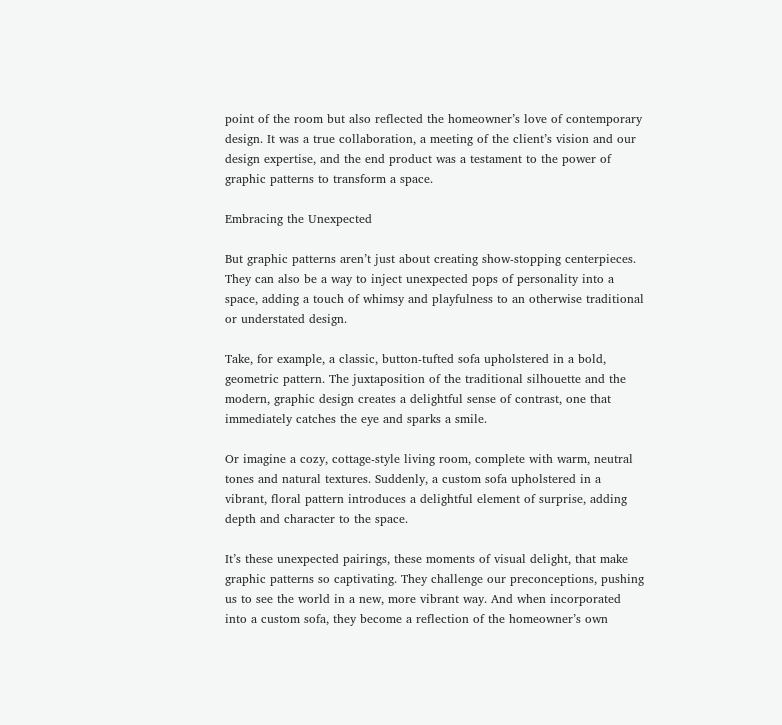point of the room but also reflected the homeowner’s love of contemporary design. It was a true collaboration, a meeting of the client’s vision and our design expertise, and the end product was a testament to the power of graphic patterns to transform a space.

Embracing the Unexpected

But graphic patterns aren’t just about creating show-stopping centerpieces. They can also be a way to inject unexpected pops of personality into a space, adding a touch of whimsy and playfulness to an otherwise traditional or understated design.

Take, for example, a classic, button-tufted sofa upholstered in a bold, geometric pattern. The juxtaposition of the traditional silhouette and the modern, graphic design creates a delightful sense of contrast, one that immediately catches the eye and sparks a smile.

Or imagine a cozy, cottage-style living room, complete with warm, neutral tones and natural textures. Suddenly, a custom sofa upholstered in a vibrant, floral pattern introduces a delightful element of surprise, adding depth and character to the space.

It’s these unexpected pairings, these moments of visual delight, that make graphic patterns so captivating. They challenge our preconceptions, pushing us to see the world in a new, more vibrant way. And when incorporated into a custom sofa, they become a reflection of the homeowner’s own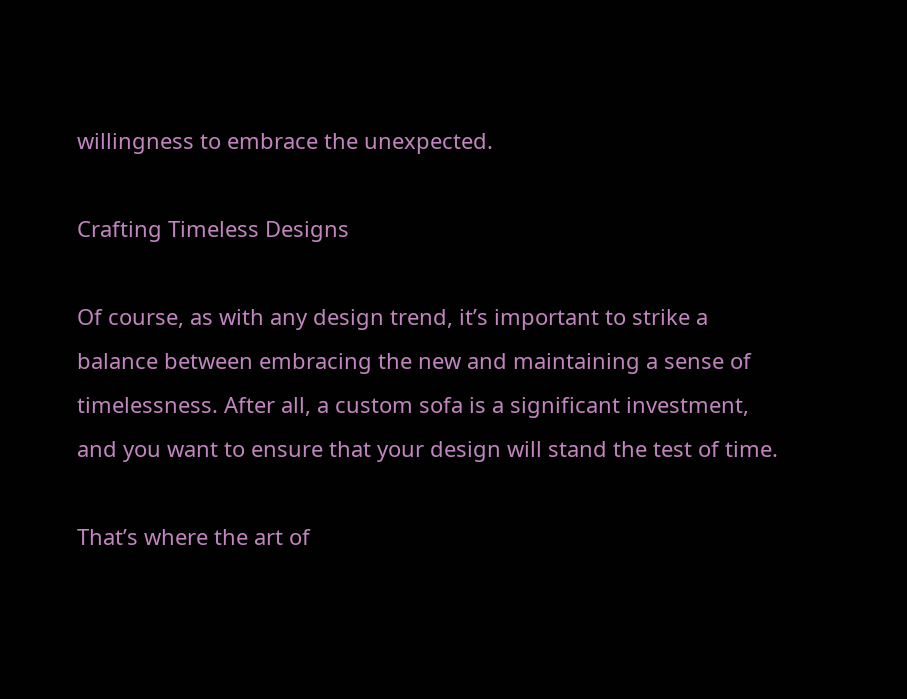willingness to embrace the unexpected.

Crafting Timeless Designs

Of course, as with any design trend, it’s important to strike a balance between embracing the new and maintaining a sense of timelessness. After all, a custom sofa is a significant investment, and you want to ensure that your design will stand the test of time.

That’s where the art of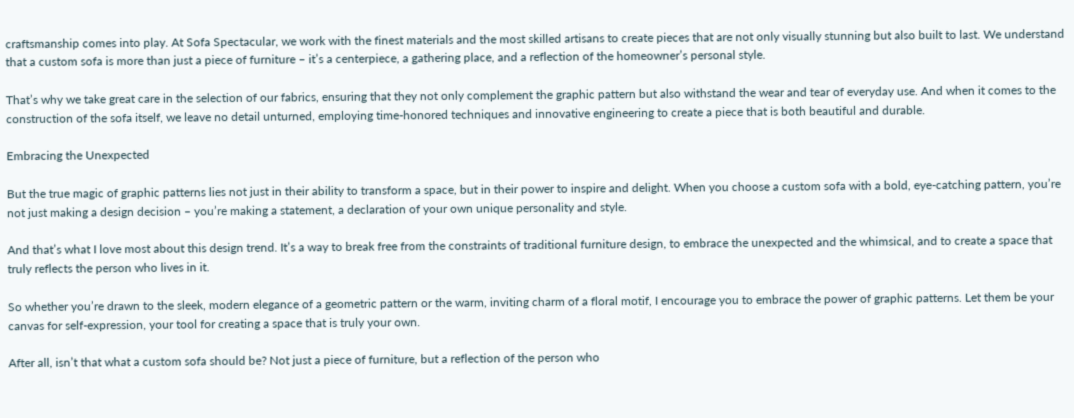craftsmanship comes into play. At Sofa Spectacular, we work with the finest materials and the most skilled artisans to create pieces that are not only visually stunning but also built to last. We understand that a custom sofa is more than just a piece of furniture – it’s a centerpiece, a gathering place, and a reflection of the homeowner’s personal style.

That’s why we take great care in the selection of our fabrics, ensuring that they not only complement the graphic pattern but also withstand the wear and tear of everyday use. And when it comes to the construction of the sofa itself, we leave no detail unturned, employing time-honored techniques and innovative engineering to create a piece that is both beautiful and durable.

Embracing the Unexpected

But the true magic of graphic patterns lies not just in their ability to transform a space, but in their power to inspire and delight. When you choose a custom sofa with a bold, eye-catching pattern, you’re not just making a design decision – you’re making a statement, a declaration of your own unique personality and style.

And that’s what I love most about this design trend. It’s a way to break free from the constraints of traditional furniture design, to embrace the unexpected and the whimsical, and to create a space that truly reflects the person who lives in it.

So whether you’re drawn to the sleek, modern elegance of a geometric pattern or the warm, inviting charm of a floral motif, I encourage you to embrace the power of graphic patterns. Let them be your canvas for self-expression, your tool for creating a space that is truly your own.

After all, isn’t that what a custom sofa should be? Not just a piece of furniture, but a reflection of the person who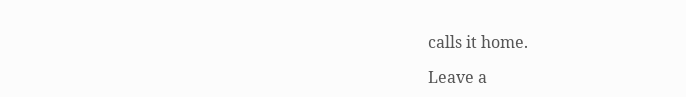calls it home.

Leave a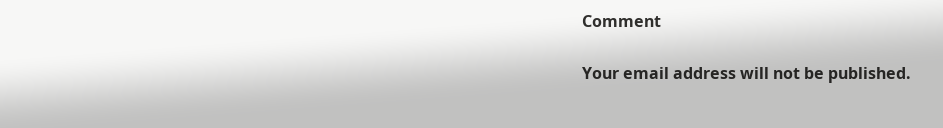Comment

Your email address will not be published.